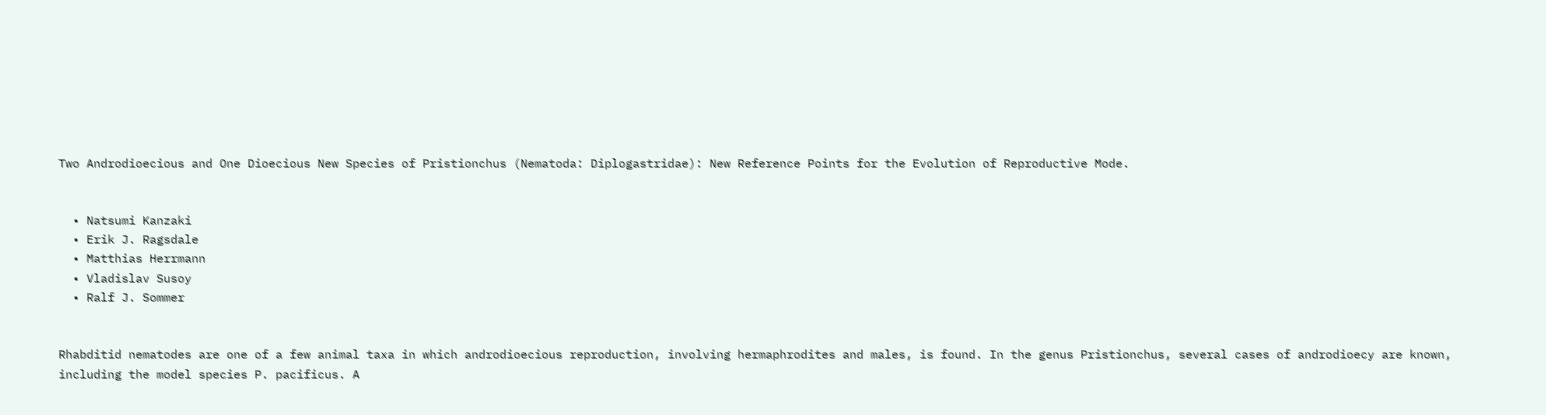Two Androdioecious and One Dioecious New Species of Pristionchus (Nematoda: Diplogastridae): New Reference Points for the Evolution of Reproductive Mode.


  • Natsumi Kanzaki
  • Erik J. Ragsdale
  • Matthias Herrmann
  • Vladislav Susoy
  • Ralf J. Sommer


Rhabditid nematodes are one of a few animal taxa in which androdioecious reproduction, involving hermaphrodites and males, is found. In the genus Pristionchus, several cases of androdioecy are known, including the model species P. pacificus. A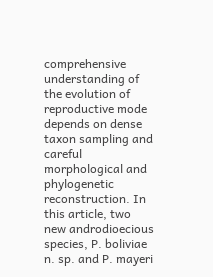comprehensive understanding of the evolution of reproductive mode depends on dense taxon sampling and careful morphological and phylogenetic reconstruction. In this article, two new androdioecious species, P. boliviae n. sp. and P. mayeri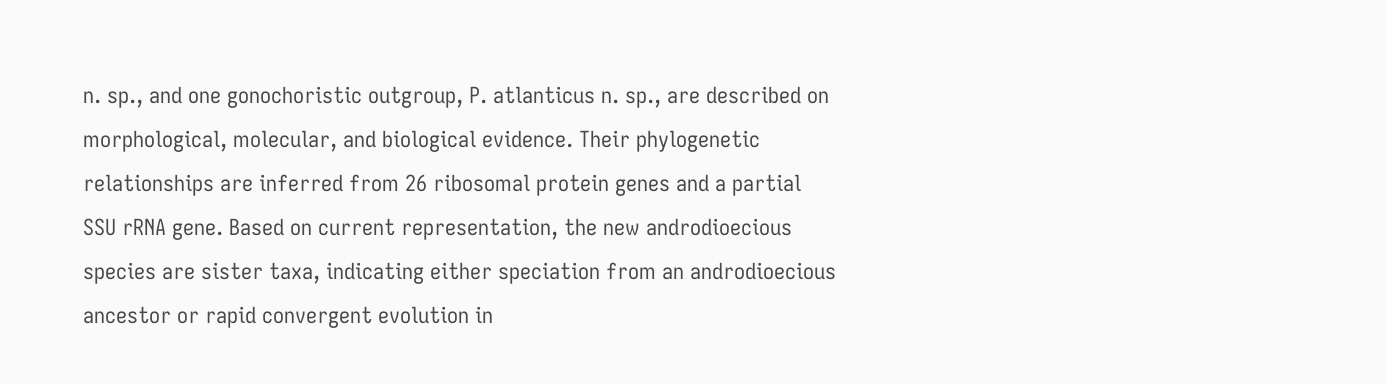n. sp., and one gonochoristic outgroup, P. atlanticus n. sp., are described on morphological, molecular, and biological evidence. Their phylogenetic relationships are inferred from 26 ribosomal protein genes and a partial SSU rRNA gene. Based on current representation, the new androdioecious species are sister taxa, indicating either speciation from an androdioecious ancestor or rapid convergent evolution in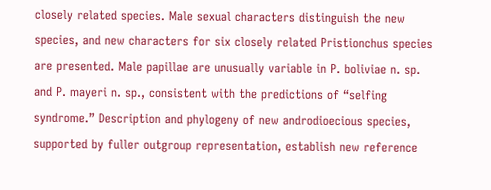closely related species. Male sexual characters distinguish the new species, and new characters for six closely related Pristionchus species are presented. Male papillae are unusually variable in P. boliviae n. sp. and P. mayeri n. sp., consistent with the predictions of “selfing syndrome.” Description and phylogeny of new androdioecious species, supported by fuller outgroup representation, establish new reference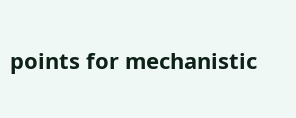points for mechanistic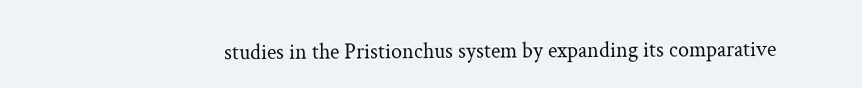studies in the Pristionchus system by expanding its comparative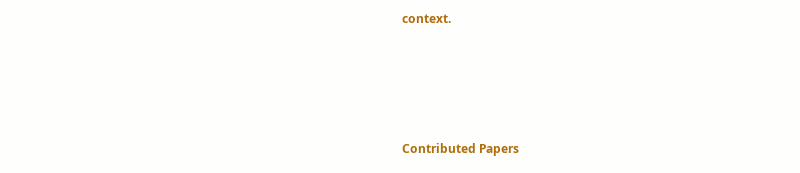context.






Contributed Papers